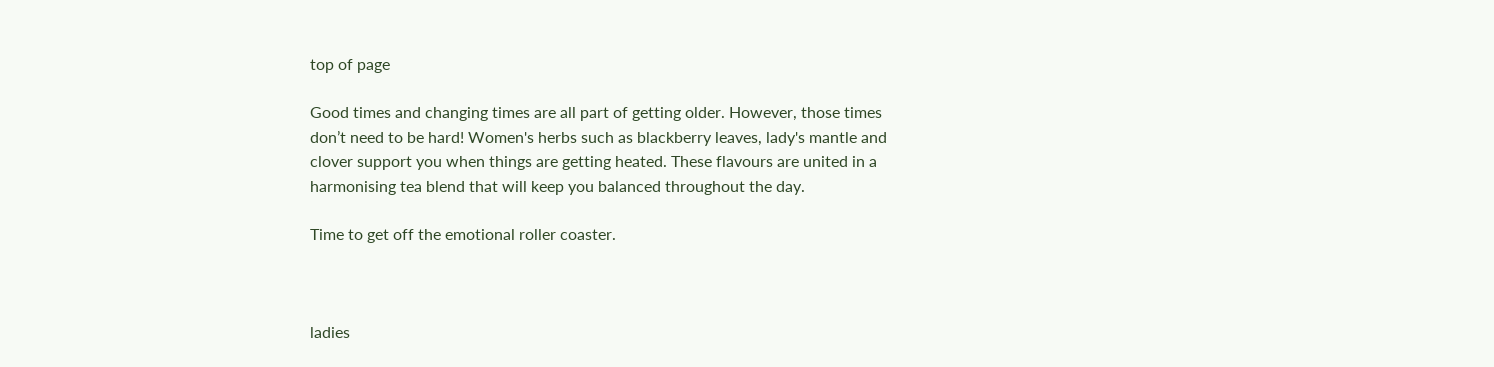top of page

Good times and changing times are all part of getting older. However, those times don’t need to be hard! Women's herbs such as blackberry leaves, lady's mantle and clover support you when things are getting heated. These flavours are united in a harmonising tea blend that will keep you balanced throughout the day.

Time to get off the emotional roller coaster.



ladies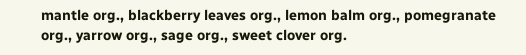mantle org., blackberry leaves org., lemon balm org., pomegranate org., yarrow org., sage org., sweet clover org.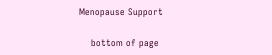Menopause Support

    bottom of page